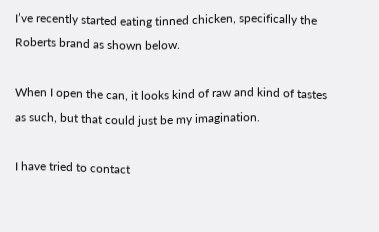I’ve recently started eating tinned chicken, specifically the Roberts brand as shown below.

When I open the can, it looks kind of raw and kind of tastes as such, but that could just be my imagination.

I have tried to contact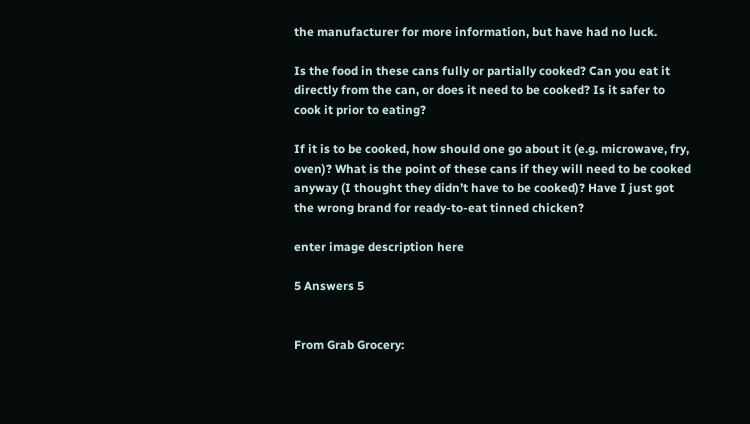the manufacturer for more information, but have had no luck.

Is the food in these cans fully or partially cooked? Can you eat it directly from the can, or does it need to be cooked? Is it safer to cook it prior to eating?

If it is to be cooked, how should one go about it (e.g. microwave, fry, oven)? What is the point of these cans if they will need to be cooked anyway (I thought they didn’t have to be cooked)? Have I just got the wrong brand for ready-to-eat tinned chicken?

enter image description here

5 Answers 5


From Grab Grocery: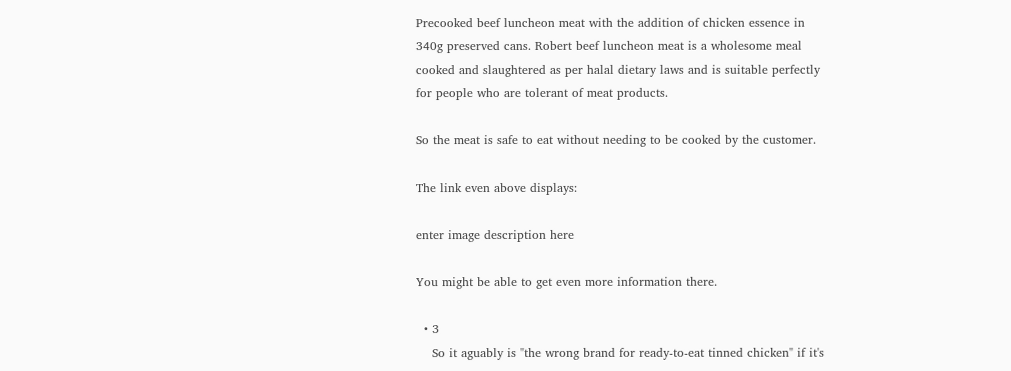Precooked beef luncheon meat with the addition of chicken essence in 340g preserved cans. Robert beef luncheon meat is a wholesome meal cooked and slaughtered as per halal dietary laws and is suitable perfectly for people who are tolerant of meat products.

So the meat is safe to eat without needing to be cooked by the customer.

The link even above displays:

enter image description here

You might be able to get even more information there.

  • 3
    So it aguably is "the wrong brand for ready-to-eat tinned chicken" if it's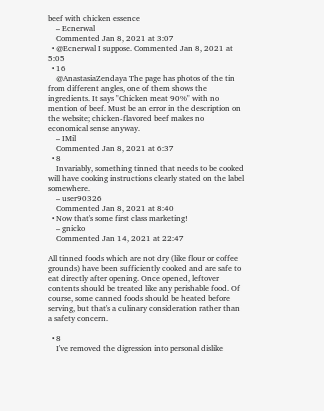beef with chicken essence
    – Ecnerwal
    Commented Jan 8, 2021 at 3:07
  • @Ecnerwal I suppose. Commented Jan 8, 2021 at 5:05
  • 16
    @AnastasiaZendaya The page has photos of the tin from different angles, one of them shows the ingredients. It says "Chicken meat 90%" with no mention of beef. Must be an error in the description on the website; chicken-flavored beef makes no economical sense anyway.
    – IMil
    Commented Jan 8, 2021 at 6:37
  • 8
    Invariably, something tinned that needs to be cooked will have cooking instructions clearly stated on the label somewhere.
    – user90326
    Commented Jan 8, 2021 at 8:40
  • Now that's some first class marketing!
    – gnicko
    Commented Jan 14, 2021 at 22:47

All tinned foods which are not dry (like flour or coffee grounds) have been sufficiently cooked and are safe to eat directly after opening. Once opened, leftover contents should be treated like any perishable food. Of course, some canned foods should be heated before serving, but that's a culinary consideration rather than a safety concern.

  • 8
    I've removed the digression into personal dislike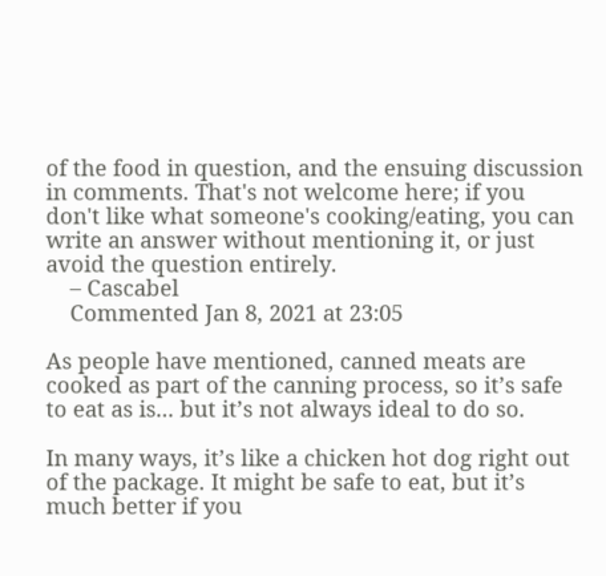of the food in question, and the ensuing discussion in comments. That's not welcome here; if you don't like what someone's cooking/eating, you can write an answer without mentioning it, or just avoid the question entirely.
    – Cascabel
    Commented Jan 8, 2021 at 23:05

As people have mentioned, canned meats are cooked as part of the canning process, so it’s safe to eat as is... but it’s not always ideal to do so.

In many ways, it’s like a chicken hot dog right out of the package. It might be safe to eat, but it’s much better if you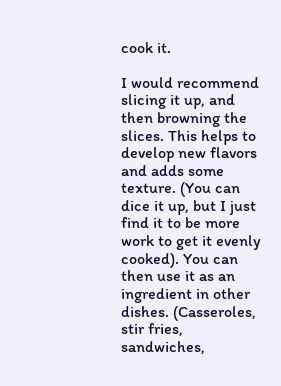cook it.

I would recommend slicing it up, and then browning the slices. This helps to develop new flavors and adds some texture. (You can dice it up, but I just find it to be more work to get it evenly cooked). You can then use it as an ingredient in other dishes. (Casseroles, stir fries, sandwiches,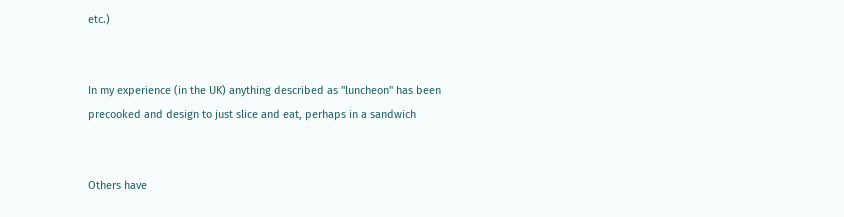etc.)


In my experience (in the UK) anything described as "luncheon" has been precooked and design to just slice and eat, perhaps in a sandwich


Others have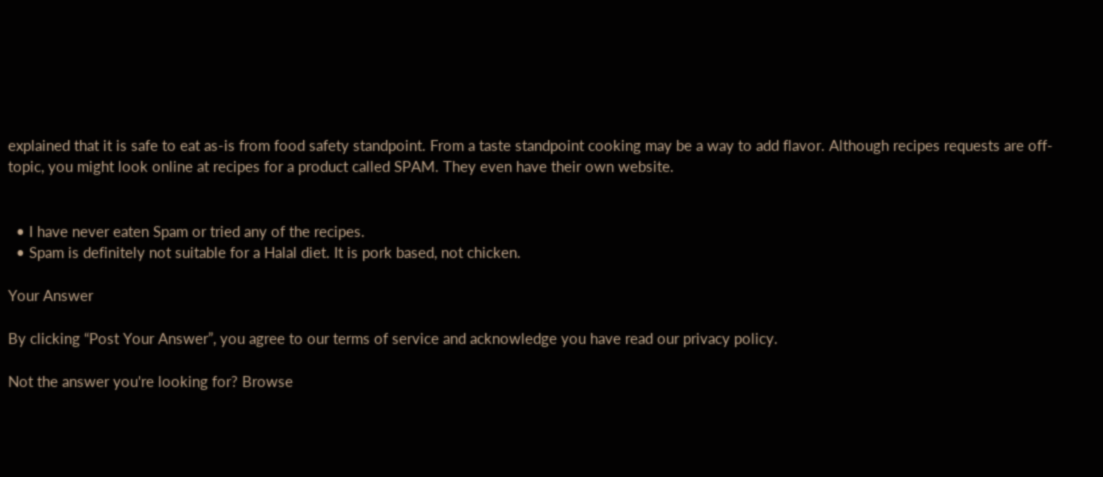explained that it is safe to eat as-is from food safety standpoint. From a taste standpoint cooking may be a way to add flavor. Although recipes requests are off-topic, you might look online at recipes for a product called SPAM. They even have their own website.


  • I have never eaten Spam or tried any of the recipes.
  • Spam is definitely not suitable for a Halal diet. It is pork based, not chicken.

Your Answer

By clicking “Post Your Answer”, you agree to our terms of service and acknowledge you have read our privacy policy.

Not the answer you're looking for? Browse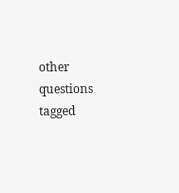other questions tagged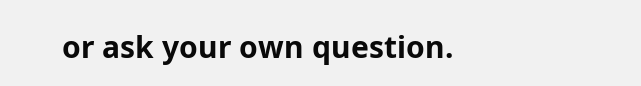or ask your own question.